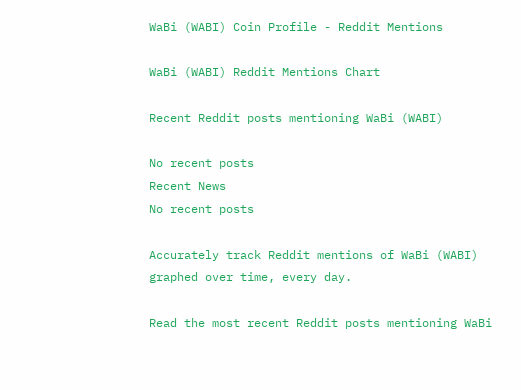WaBi (WABI) Coin Profile - Reddit Mentions

WaBi (WABI) Reddit Mentions Chart

Recent Reddit posts mentioning WaBi (WABI)

No recent posts
Recent News
No recent posts

Accurately track Reddit mentions of WaBi (WABI) graphed over time, every day.

Read the most recent Reddit posts mentioning WaBi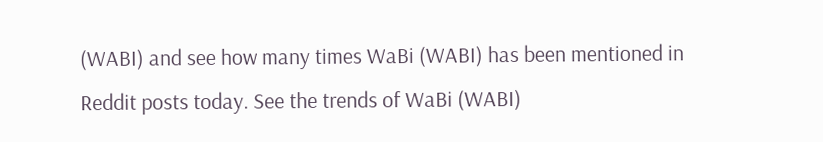(WABI) and see how many times WaBi (WABI) has been mentioned in Reddit posts today. See the trends of WaBi (WABI)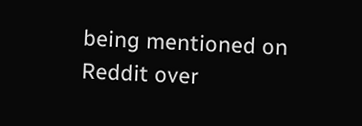being mentioned on Reddit over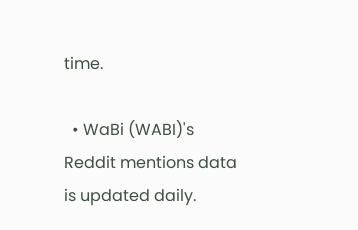time.

  • WaBi (WABI)'s Reddit mentions data is updated daily.